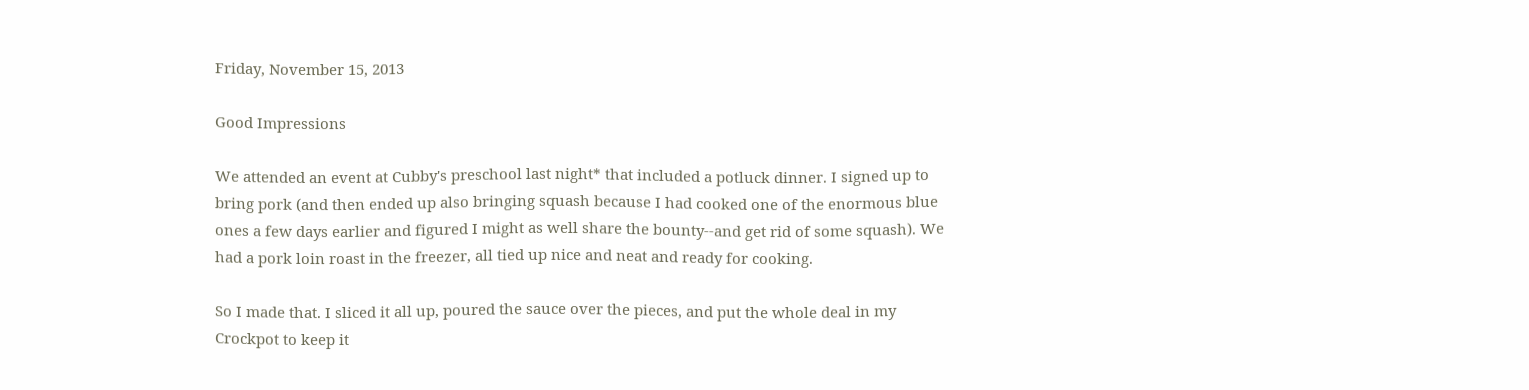Friday, November 15, 2013

Good Impressions

We attended an event at Cubby's preschool last night* that included a potluck dinner. I signed up to bring pork (and then ended up also bringing squash because I had cooked one of the enormous blue ones a few days earlier and figured I might as well share the bounty--and get rid of some squash). We had a pork loin roast in the freezer, all tied up nice and neat and ready for cooking.

So I made that. I sliced it all up, poured the sauce over the pieces, and put the whole deal in my Crockpot to keep it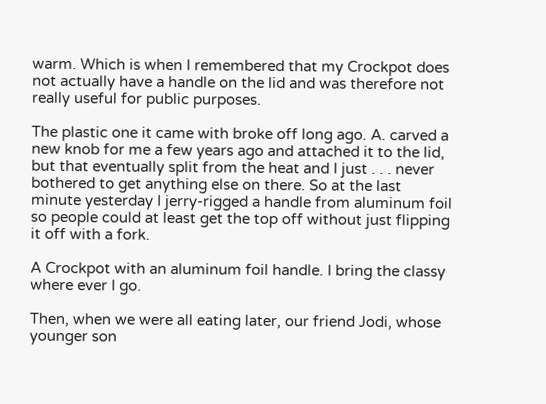warm. Which is when I remembered that my Crockpot does not actually have a handle on the lid and was therefore not really useful for public purposes.

The plastic one it came with broke off long ago. A. carved a new knob for me a few years ago and attached it to the lid, but that eventually split from the heat and I just . . . never bothered to get anything else on there. So at the last minute yesterday I jerry-rigged a handle from aluminum foil so people could at least get the top off without just flipping it off with a fork.

A Crockpot with an aluminum foil handle. I bring the classy where ever I go.

Then, when we were all eating later, our friend Jodi, whose younger son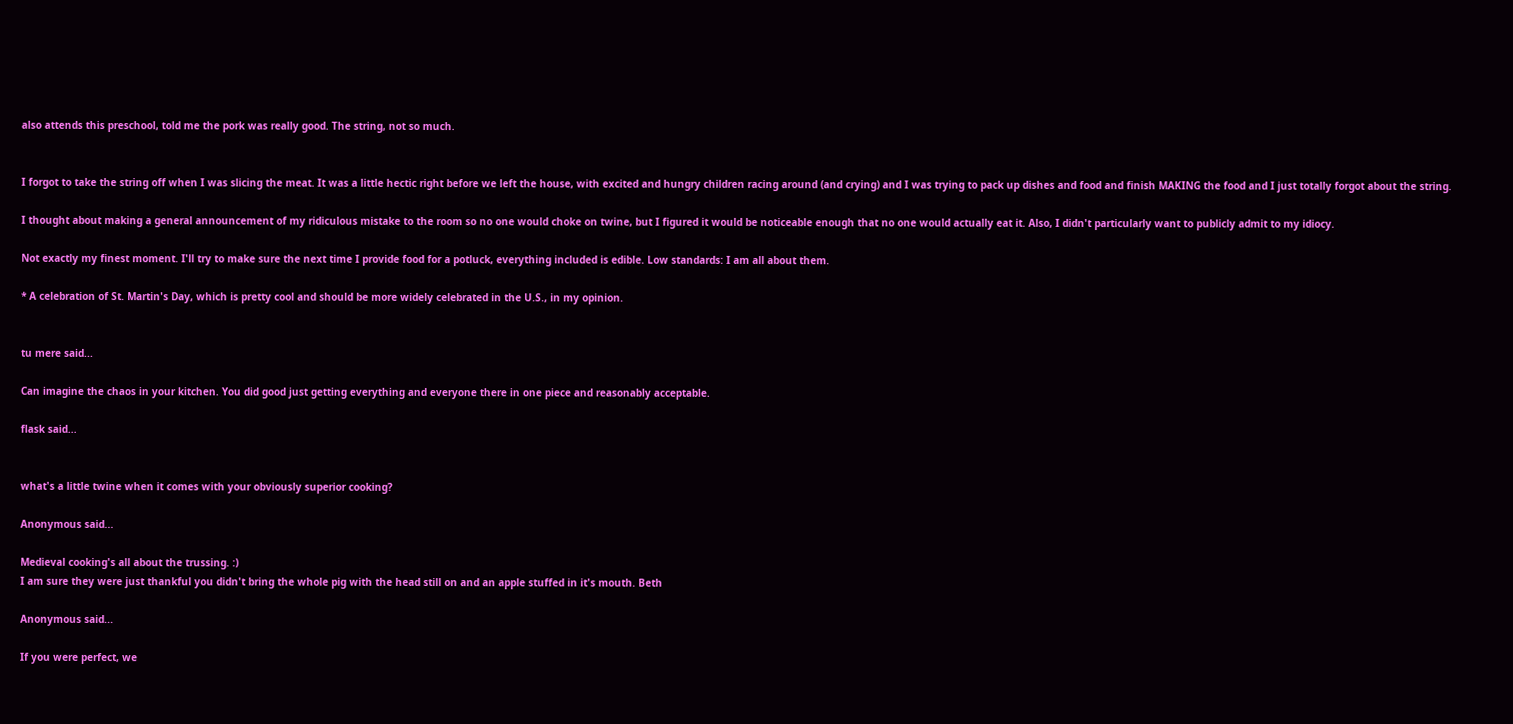also attends this preschool, told me the pork was really good. The string, not so much.


I forgot to take the string off when I was slicing the meat. It was a little hectic right before we left the house, with excited and hungry children racing around (and crying) and I was trying to pack up dishes and food and finish MAKING the food and I just totally forgot about the string.

I thought about making a general announcement of my ridiculous mistake to the room so no one would choke on twine, but I figured it would be noticeable enough that no one would actually eat it. Also, I didn't particularly want to publicly admit to my idiocy.

Not exactly my finest moment. I'll try to make sure the next time I provide food for a potluck, everything included is edible. Low standards: I am all about them.

* A celebration of St. Martin's Day, which is pretty cool and should be more widely celebrated in the U.S., in my opinion.


tu mere said...

Can imagine the chaos in your kitchen. You did good just getting everything and everyone there in one piece and reasonably acceptable.

flask said...


what's a little twine when it comes with your obviously superior cooking?

Anonymous said...

Medieval cooking's all about the trussing. :)
I am sure they were just thankful you didn't bring the whole pig with the head still on and an apple stuffed in it's mouth. Beth

Anonymous said...

If you were perfect, we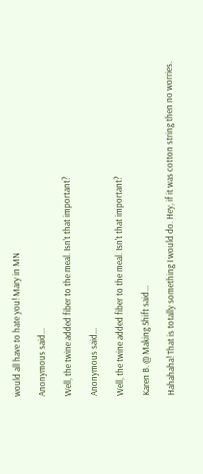would all have to hate you! Mary in MN

Anonymous said...

Well, the twine added fiber to the meal. Isn't that important?

Anonymous said...

Well, the twine added fiber to the meal. Isn't that important?

Karen B. @ Making Shift said...

Hahahaha! That is totally something I would do. Hey, if it was cotton string then no worries.